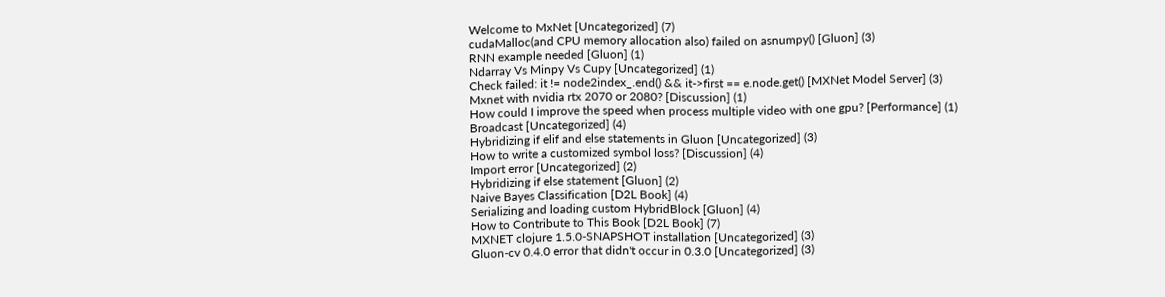Welcome to MxNet [Uncategorized] (7)
cudaMalloc(and CPU memory allocation also) failed on asnumpy() [Gluon] (3)
RNN example needed [Gluon] (1)
Ndarray Vs Minpy Vs Cupy [Uncategorized] (1)
Check failed: it != node2index_.end() && it->first == e.node.get() [MXNet Model Server] (3)
Mxnet with nvidia rtx 2070 or 2080? [Discussion] (1)
How could I improve the speed when process multiple video with one gpu? [Performance] (1)
Broadcast [Uncategorized] (4)
Hybridizing if elif and else statements in Gluon [Uncategorized] (3)
How to write a customized symbol loss? [Discussion] (4)
Import error [Uncategorized] (2)
Hybridizing if else statement [Gluon] (2)
Naive Bayes Classification [D2L Book] (4)
Serializing and loading custom HybridBlock [Gluon] (4)
How to Contribute to This Book [D2L Book] (7)
MXNET clojure 1.5.0-SNAPSHOT installation [Uncategorized] (3)
Gluon-cv 0.4.0 error that didn't occur in 0.3.0 [Uncategorized] (3)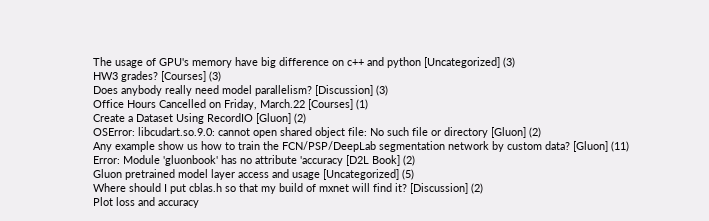The usage of GPU's memory have big difference on c++ and python [Uncategorized] (3)
HW3 grades? [Courses] (3)
Does anybody really need model parallelism? [Discussion] (3)
Office Hours Cancelled on Friday, March.22 [Courses] (1)
Create a Dataset Using RecordIO [Gluon] (2)
OSError: libcudart.so.9.0: cannot open shared object file: No such file or directory [Gluon] (2)
Any example show us how to train the FCN/PSP/DeepLab segmentation network by custom data? [Gluon] (11)
Error: Module 'gluonbook' has no attribute 'accuracy [D2L Book] (2)
Gluon pretrained model layer access and usage [Uncategorized] (5)
Where should I put cblas.h so that my build of mxnet will find it? [Discussion] (2)
Plot loss and accuracy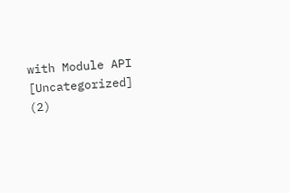with Module API [Uncategorized] (2)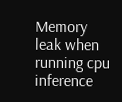Memory leak when running cpu inference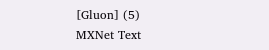[Gluon] (5)
MXNet Text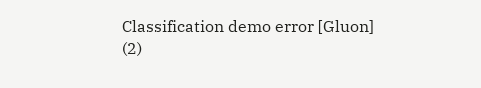Classification demo error [Gluon] (2)